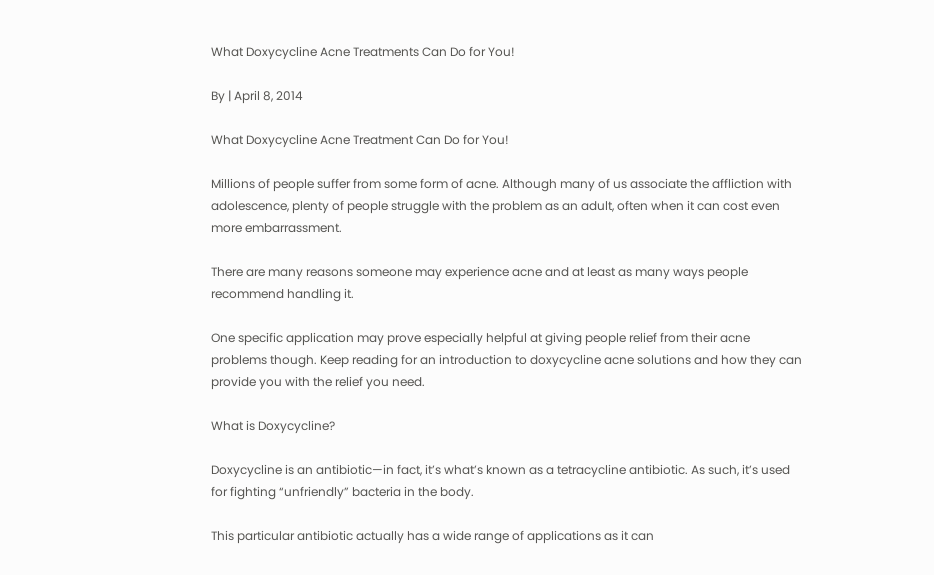What Doxycycline Acne Treatments Can Do for You!

By | April 8, 2014

What Doxycycline Acne Treatment Can Do for You!

Millions of people suffer from some form of acne. Although many of us associate the affliction with adolescence, plenty of people struggle with the problem as an adult, often when it can cost even more embarrassment.

There are many reasons someone may experience acne and at least as many ways people recommend handling it.

One specific application may prove especially helpful at giving people relief from their acne problems though. Keep reading for an introduction to doxycycline acne solutions and how they can provide you with the relief you need.

What is Doxycycline?

Doxycycline is an antibiotic—in fact, it’s what’s known as a tetracycline antibiotic. As such, it’s used for fighting “unfriendly” bacteria in the body.

This particular antibiotic actually has a wide range of applications as it can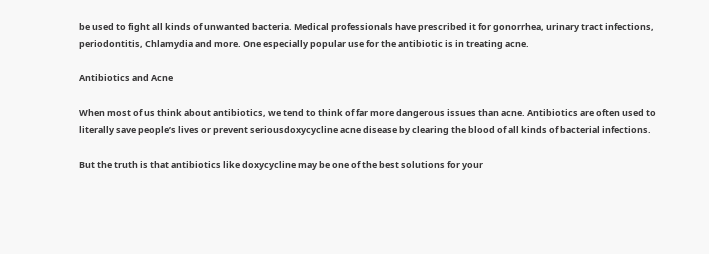be used to fight all kinds of unwanted bacteria. Medical professionals have prescribed it for gonorrhea, urinary tract infections, periodontitis, Chlamydia and more. One especially popular use for the antibiotic is in treating acne.

Antibiotics and Acne

When most of us think about antibiotics, we tend to think of far more dangerous issues than acne. Antibiotics are often used to literally save people’s lives or prevent seriousdoxycycline acne disease by clearing the blood of all kinds of bacterial infections.

But the truth is that antibiotics like doxycycline may be one of the best solutions for your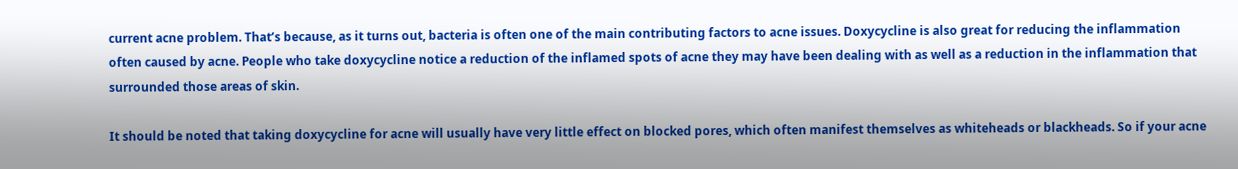current acne problem. That’s because, as it turns out, bacteria is often one of the main contributing factors to acne issues. Doxycycline is also great for reducing the inflammation often caused by acne. People who take doxycycline notice a reduction of the inflamed spots of acne they may have been dealing with as well as a reduction in the inflammation that surrounded those areas of skin.

It should be noted that taking doxycycline for acne will usually have very little effect on blocked pores, which often manifest themselves as whiteheads or blackheads. So if your acne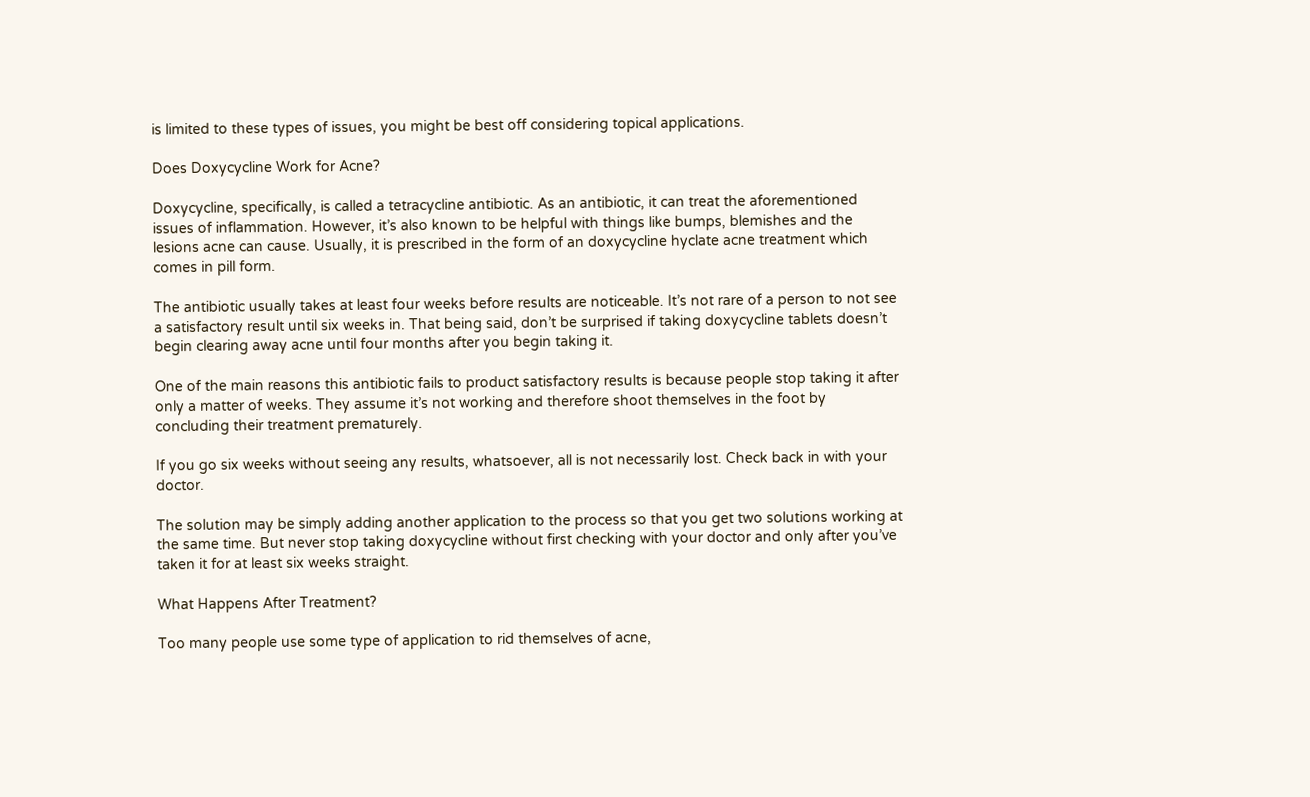is limited to these types of issues, you might be best off considering topical applications.

Does Doxycycline Work for Acne?

Doxycycline, specifically, is called a tetracycline antibiotic. As an antibiotic, it can treat the aforementioned issues of inflammation. However, it’s also known to be helpful with things like bumps, blemishes and the lesions acne can cause. Usually, it is prescribed in the form of an doxycycline hyclate acne treatment which comes in pill form.

The antibiotic usually takes at least four weeks before results are noticeable. It’s not rare of a person to not see a satisfactory result until six weeks in. That being said, don’t be surprised if taking doxycycline tablets doesn’t begin clearing away acne until four months after you begin taking it.

One of the main reasons this antibiotic fails to product satisfactory results is because people stop taking it after only a matter of weeks. They assume it’s not working and therefore shoot themselves in the foot by concluding their treatment prematurely.

If you go six weeks without seeing any results, whatsoever, all is not necessarily lost. Check back in with your doctor.

The solution may be simply adding another application to the process so that you get two solutions working at the same time. But never stop taking doxycycline without first checking with your doctor and only after you’ve taken it for at least six weeks straight.

What Happens After Treatment?

Too many people use some type of application to rid themselves of acne,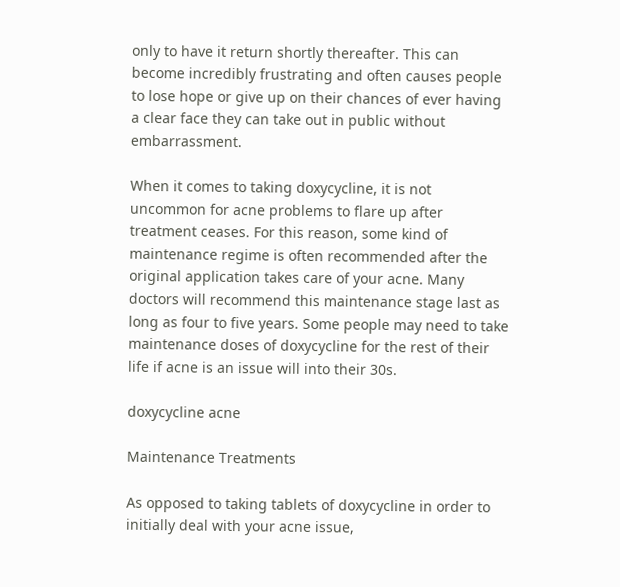only to have it return shortly thereafter. This can become incredibly frustrating and often causes people to lose hope or give up on their chances of ever having a clear face they can take out in public without embarrassment.

When it comes to taking doxycycline, it is not uncommon for acne problems to flare up after treatment ceases. For this reason, some kind of maintenance regime is often recommended after the original application takes care of your acne. Many doctors will recommend this maintenance stage last as long as four to five years. Some people may need to take maintenance doses of doxycycline for the rest of their life if acne is an issue will into their 30s.

doxycycline acne

Maintenance Treatments

As opposed to taking tablets of doxycycline in order to initially deal with your acne issue,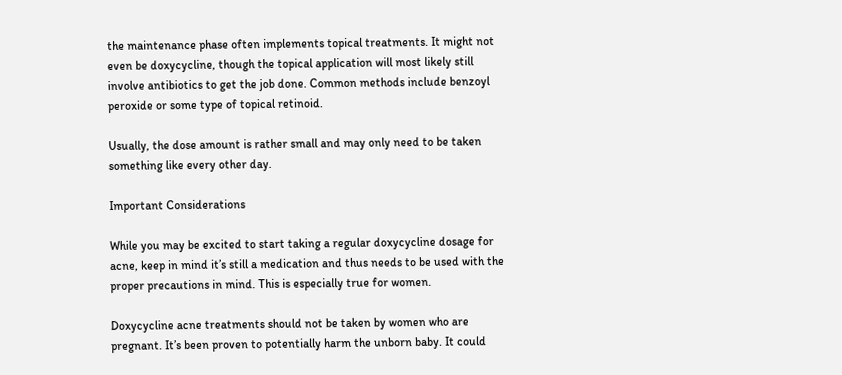the maintenance phase often implements topical treatments. It might not even be doxycycline, though the topical application will most likely still involve antibiotics to get the job done. Common methods include benzoyl peroxide or some type of topical retinoid.

Usually, the dose amount is rather small and may only need to be taken something like every other day.

Important Considerations

While you may be excited to start taking a regular doxycycline dosage for acne, keep in mind it’s still a medication and thus needs to be used with the proper precautions in mind. This is especially true for women.

Doxycycline acne treatments should not be taken by women who are pregnant. It’s been proven to potentially harm the unborn baby. It could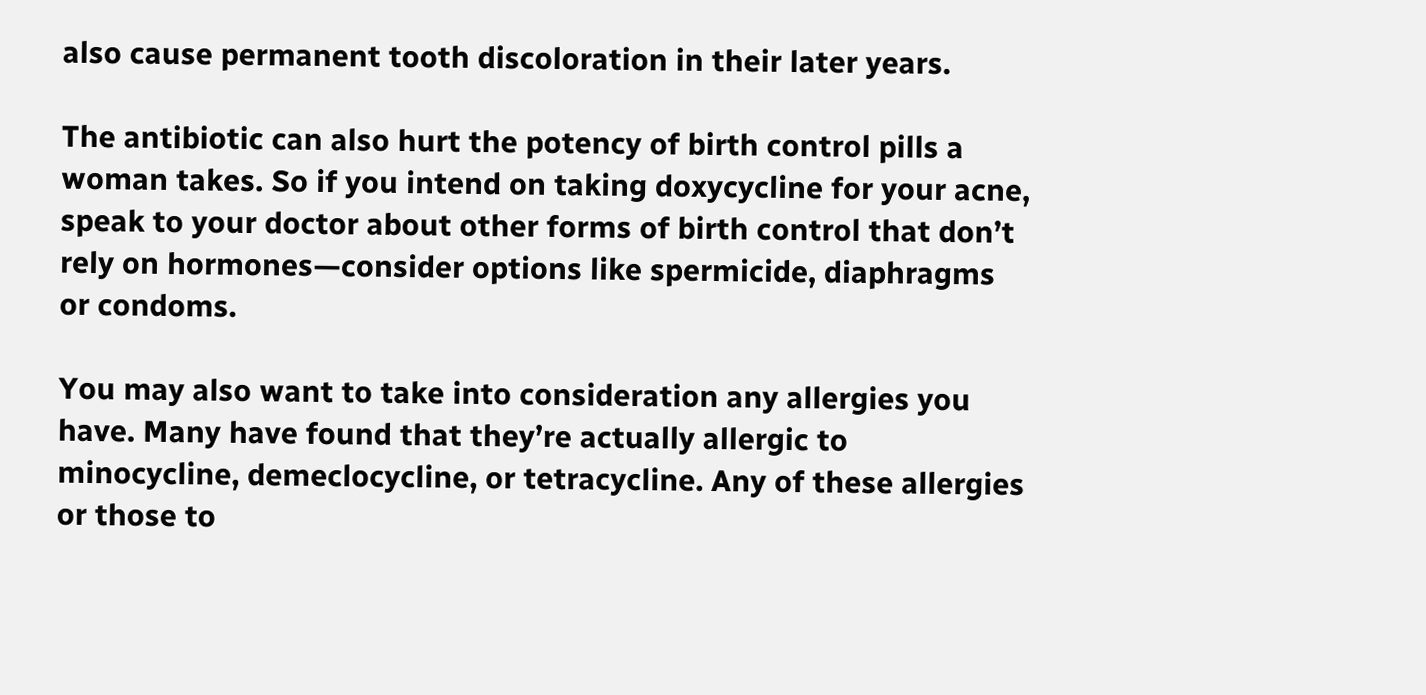also cause permanent tooth discoloration in their later years.

The antibiotic can also hurt the potency of birth control pills a woman takes. So if you intend on taking doxycycline for your acne, speak to your doctor about other forms of birth control that don’t rely on hormones—consider options like spermicide, diaphragms or condoms.

You may also want to take into consideration any allergies you have. Many have found that they’re actually allergic to minocycline, demeclocycline, or tetracycline. Any of these allergies or those to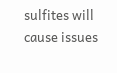sulfites will cause issues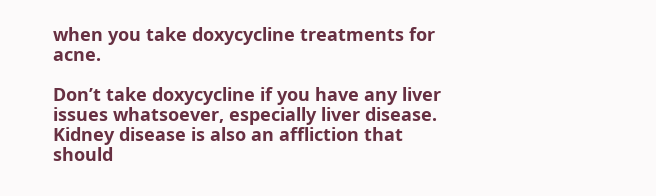when you take doxycycline treatments for acne.

Don’t take doxycycline if you have any liver issues whatsoever, especially liver disease. Kidney disease is also an affliction that should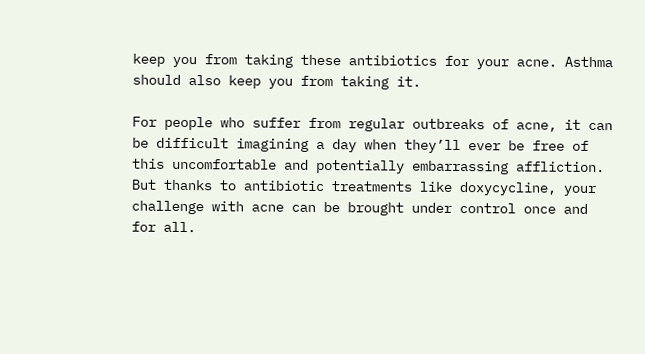keep you from taking these antibiotics for your acne. Asthma should also keep you from taking it.

For people who suffer from regular outbreaks of acne, it can be difficult imagining a day when they’ll ever be free of this uncomfortable and potentially embarrassing affliction. But thanks to antibiotic treatments like doxycycline, your challenge with acne can be brought under control once and for all.